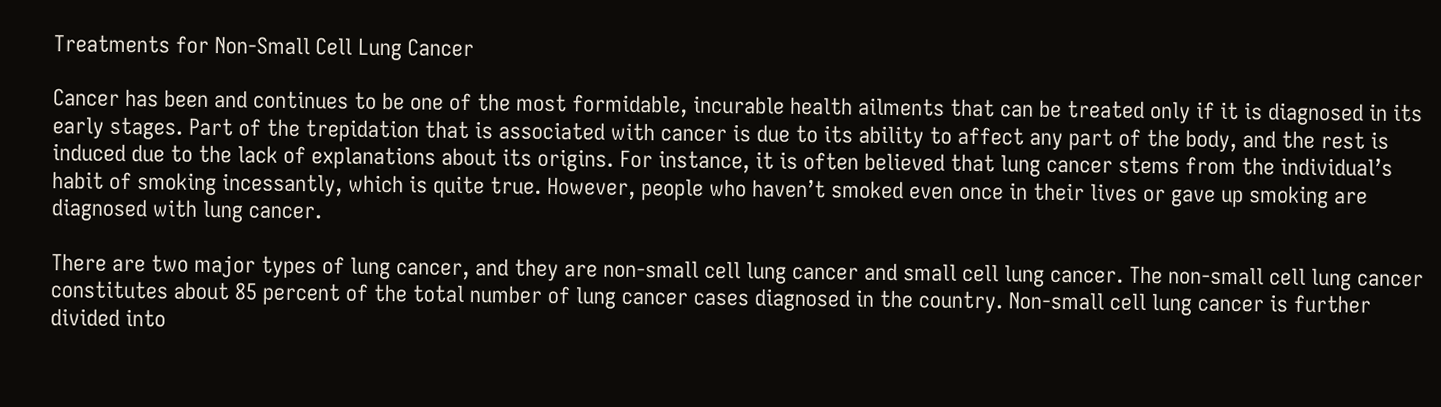Treatments for Non-Small Cell Lung Cancer

Cancer has been and continues to be one of the most formidable, incurable health ailments that can be treated only if it is diagnosed in its early stages. Part of the trepidation that is associated with cancer is due to its ability to affect any part of the body, and the rest is induced due to the lack of explanations about its origins. For instance, it is often believed that lung cancer stems from the individual’s habit of smoking incessantly, which is quite true. However, people who haven’t smoked even once in their lives or gave up smoking are diagnosed with lung cancer.

There are two major types of lung cancer, and they are non-small cell lung cancer and small cell lung cancer. The non-small cell lung cancer constitutes about 85 percent of the total number of lung cancer cases diagnosed in the country. Non-small cell lung cancer is further divided into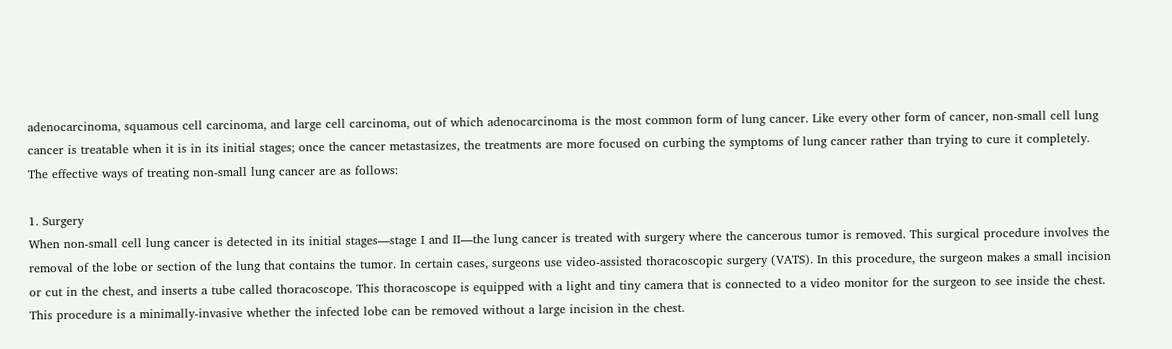adenocarcinoma, squamous cell carcinoma, and large cell carcinoma, out of which adenocarcinoma is the most common form of lung cancer. Like every other form of cancer, non-small cell lung cancer is treatable when it is in its initial stages; once the cancer metastasizes, the treatments are more focused on curbing the symptoms of lung cancer rather than trying to cure it completely. The effective ways of treating non-small lung cancer are as follows:

1. Surgery
When non-small cell lung cancer is detected in its initial stages—stage I and II—the lung cancer is treated with surgery where the cancerous tumor is removed. This surgical procedure involves the removal of the lobe or section of the lung that contains the tumor. In certain cases, surgeons use video-assisted thoracoscopic surgery (VATS). In this procedure, the surgeon makes a small incision or cut in the chest, and inserts a tube called thoracoscope. This thoracoscope is equipped with a light and tiny camera that is connected to a video monitor for the surgeon to see inside the chest. This procedure is a minimally-invasive whether the infected lobe can be removed without a large incision in the chest.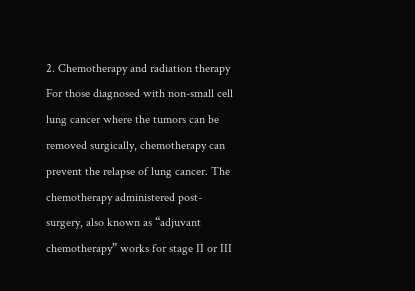2. Chemotherapy and radiation therapy
For those diagnosed with non-small cell lung cancer where the tumors can be removed surgically, chemotherapy can prevent the relapse of lung cancer. The chemotherapy administered post-surgery, also known as “adjuvant chemotherapy” works for stage II or III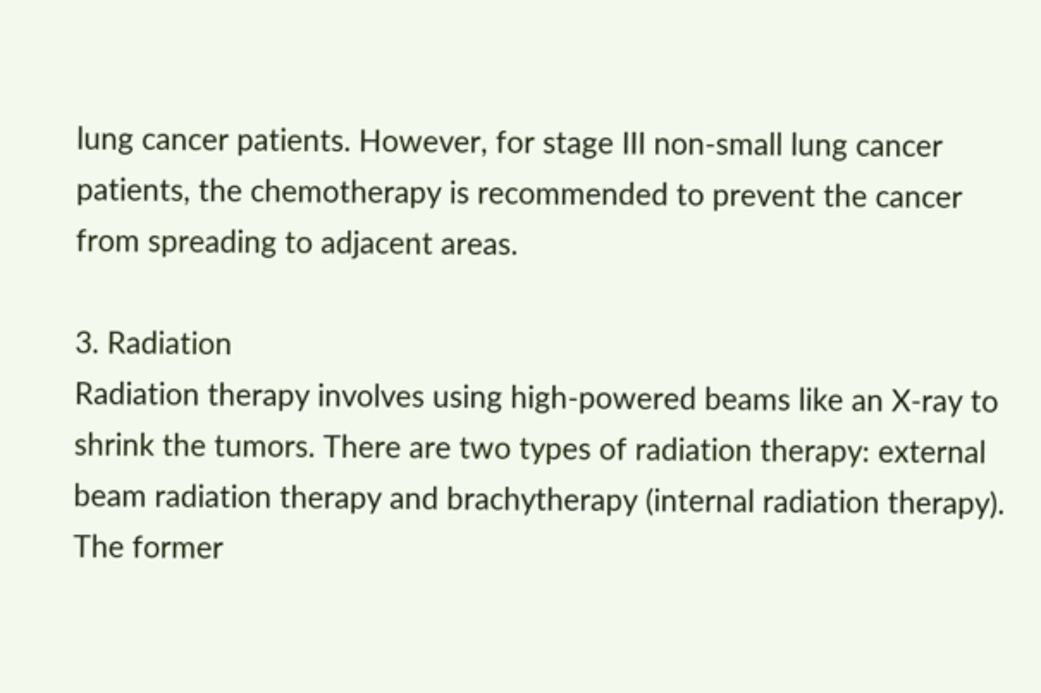lung cancer patients. However, for stage III non-small lung cancer patients, the chemotherapy is recommended to prevent the cancer from spreading to adjacent areas.

3. Radiation
Radiation therapy involves using high-powered beams like an X-ray to shrink the tumors. There are two types of radiation therapy: external beam radiation therapy and brachytherapy (internal radiation therapy). The former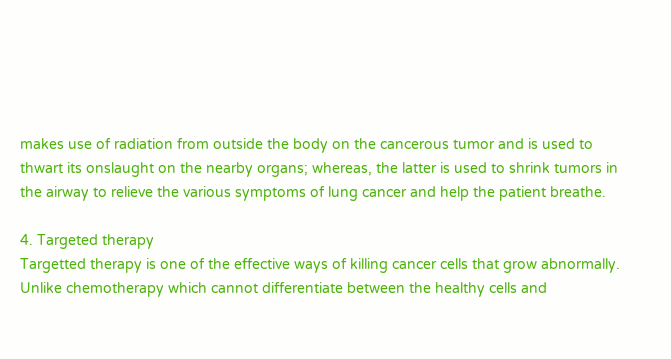makes use of radiation from outside the body on the cancerous tumor and is used to thwart its onslaught on the nearby organs; whereas, the latter is used to shrink tumors in the airway to relieve the various symptoms of lung cancer and help the patient breathe.

4. Targeted therapy
Targetted therapy is one of the effective ways of killing cancer cells that grow abnormally. Unlike chemotherapy which cannot differentiate between the healthy cells and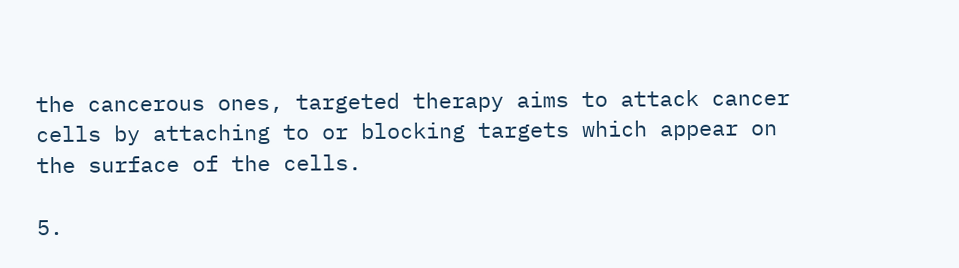the cancerous ones, targeted therapy aims to attack cancer cells by attaching to or blocking targets which appear on the surface of the cells.

5.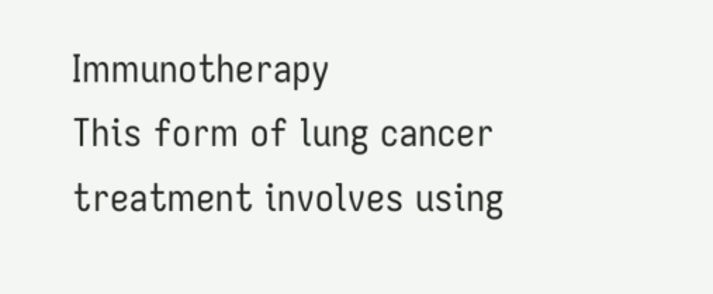Immunotherapy
This form of lung cancer treatment involves using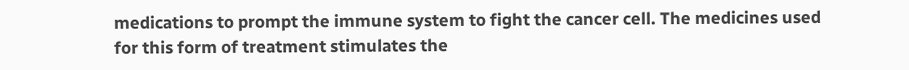medications to prompt the immune system to fight the cancer cell. The medicines used for this form of treatment stimulates the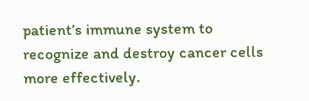patient’s immune system to recognize and destroy cancer cells more effectively.